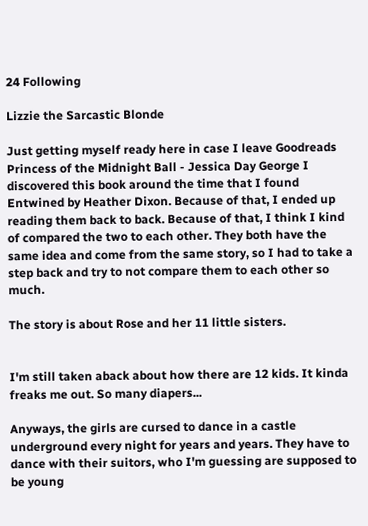24 Following

Lizzie the Sarcastic Blonde

Just getting myself ready here in case I leave Goodreads
Princess of the Midnight Ball - Jessica Day George I discovered this book around the time that I found Entwined by Heather Dixon. Because of that, I ended up reading them back to back. Because of that, I think I kind of compared the two to each other. They both have the same idea and come from the same story, so I had to take a step back and try to not compare them to each other so much.

The story is about Rose and her 11 little sisters.


I'm still taken aback about how there are 12 kids. It kinda freaks me out. So many diapers...

Anyways, the girls are cursed to dance in a castle underground every night for years and years. They have to dance with their suitors, who I'm guessing are supposed to be young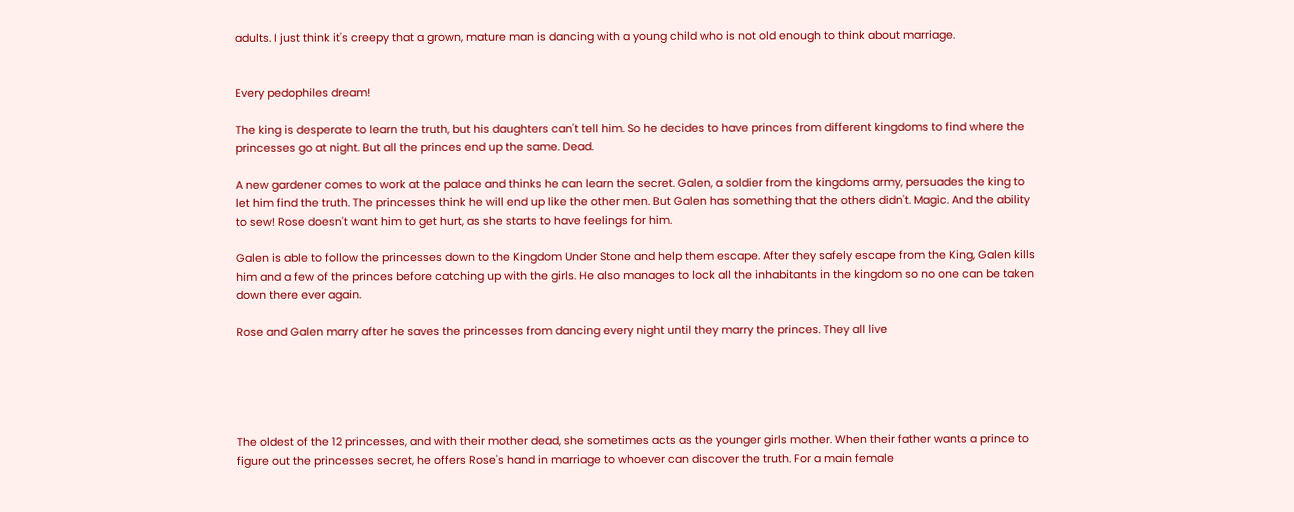adults. I just think it's creepy that a grown, mature man is dancing with a young child who is not old enough to think about marriage.


Every pedophiles dream!

The king is desperate to learn the truth, but his daughters can't tell him. So he decides to have princes from different kingdoms to find where the princesses go at night. But all the princes end up the same. Dead.

A new gardener comes to work at the palace and thinks he can learn the secret. Galen, a soldier from the kingdoms army, persuades the king to let him find the truth. The princesses think he will end up like the other men. But Galen has something that the others didn't. Magic. And the ability to sew! Rose doesn't want him to get hurt, as she starts to have feelings for him.

Galen is able to follow the princesses down to the Kingdom Under Stone and help them escape. After they safely escape from the King, Galen kills him and a few of the princes before catching up with the girls. He also manages to lock all the inhabitants in the kingdom so no one can be taken down there ever again.

Rose and Galen marry after he saves the princesses from dancing every night until they marry the princes. They all live





The oldest of the 12 princesses, and with their mother dead, she sometimes acts as the younger girls mother. When their father wants a prince to figure out the princesses secret, he offers Rose's hand in marriage to whoever can discover the truth. For a main female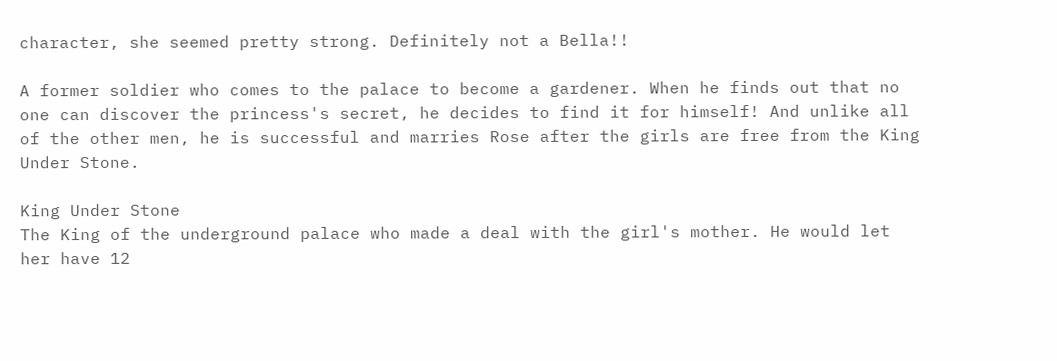character, she seemed pretty strong. Definitely not a Bella!!

A former soldier who comes to the palace to become a gardener. When he finds out that no one can discover the princess's secret, he decides to find it for himself! And unlike all of the other men, he is successful and marries Rose after the girls are free from the King Under Stone.

King Under Stone
The King of the underground palace who made a deal with the girl's mother. He would let her have 12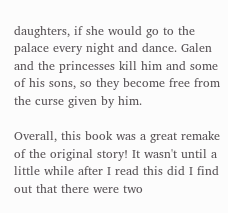daughters, if she would go to the palace every night and dance. Galen and the princesses kill him and some of his sons, so they become free from the curse given by him.

Overall, this book was a great remake of the original story! It wasn't until a little while after I read this did I find out that there were two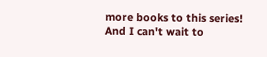more books to this series! And I can't wait to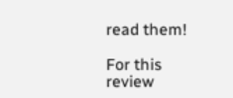read them!

For this review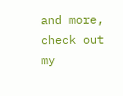and more, check out my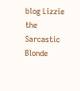blog Lizzie the Sarcastic Blonde